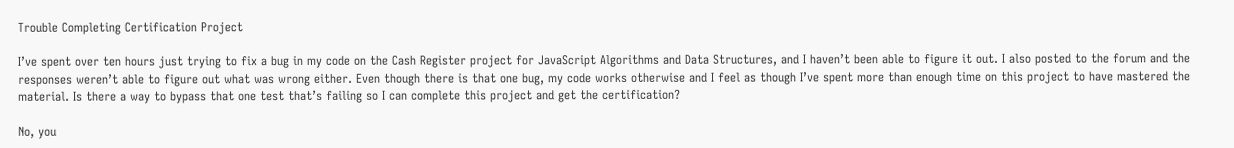Trouble Completing Certification Project

I’ve spent over ten hours just trying to fix a bug in my code on the Cash Register project for JavaScript Algorithms and Data Structures, and I haven’t been able to figure it out. I also posted to the forum and the responses weren’t able to figure out what was wrong either. Even though there is that one bug, my code works otherwise and I feel as though I’ve spent more than enough time on this project to have mastered the material. Is there a way to bypass that one test that’s failing so I can complete this project and get the certification?

No, you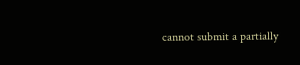cannot submit a partially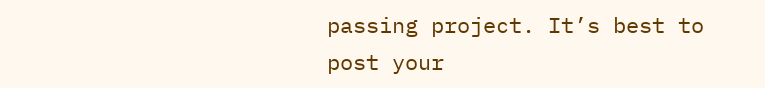passing project. It’s best to post your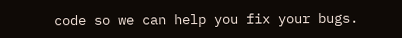code so we can help you fix your bugs.